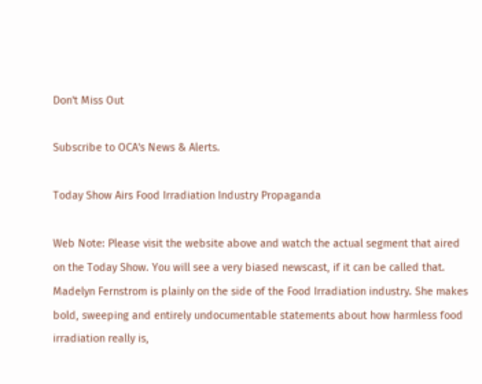Don't Miss Out

Subscribe to OCA's News & Alerts.

Today Show Airs Food Irradiation Industry Propaganda

Web Note: Please visit the website above and watch the actual segment that aired on the Today Show. You will see a very biased newscast, if it can be called that. Madelyn Fernstrom is plainly on the side of the Food Irradiation industry. She makes bold, sweeping and entirely undocumentable statements about how harmless food irradiation really is,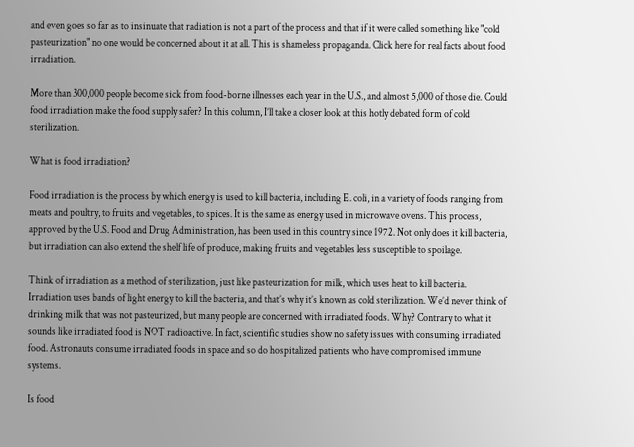and even goes so far as to insinuate that radiation is not a part of the process and that if it were called something like "cold pasteurization" no one would be concerned about it at all. This is shameless propaganda. Click here for real facts about food irradiation.

More than 300,000 people become sick from food-borne illnesses each year in the U.S., and almost 5,000 of those die. Could food irradiation make the food supply safer? In this column, I’ll take a closer look at this hotly debated form of cold sterilization.

What is food irradiation?

Food irradiation is the process by which energy is used to kill bacteria, including E. coli, in a variety of foods ranging from meats and poultry, to fruits and vegetables, to spices. It is the same as energy used in microwave ovens. This process, approved by the U.S. Food and Drug Administration, has been used in this country since 1972. Not only does it kill bacteria, but irradiation can also extend the shelf life of produce, making fruits and vegetables less susceptible to spoilage.

Think of irradiation as a method of sterilization, just like pasteurization for milk, which uses heat to kill bacteria. Irradiation uses bands of light energy to kill the bacteria, and that’s why it’s known as cold sterilization. We’d never think of drinking milk that was not pasteurized, but many people are concerned with irradiated foods. Why? Contrary to what it sounds like irradiated food is NOT radioactive. In fact, scientific studies show no safety issues with consuming irradiated food. Astronauts consume irradiated foods in space and so do hospitalized patients who have compromised immune systems.

Is food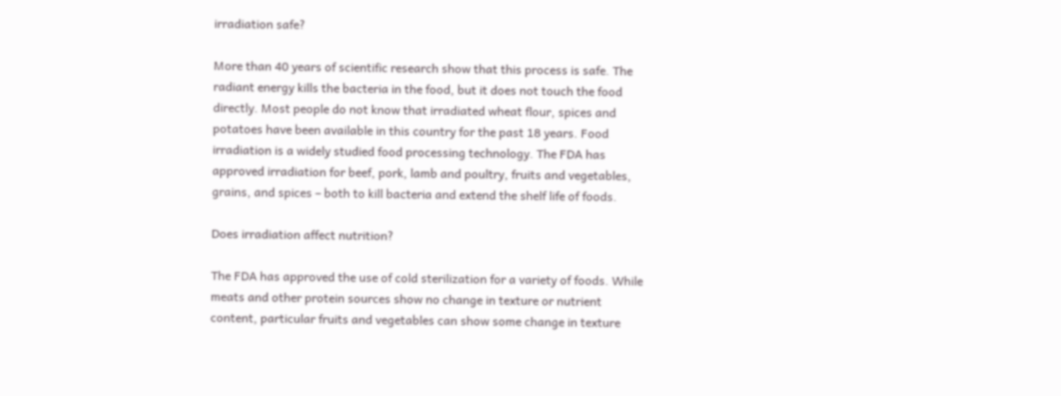irradiation safe?

More than 40 years of scientific research show that this process is safe. The radiant energy kills the bacteria in the food, but it does not touch the food directly. Most people do not know that irradiated wheat flour, spices and potatoes have been available in this country for the past 18 years. Food irradiation is a widely studied food processing technology. The FDA has approved irradiation for beef, pork, lamb and poultry, fruits and vegetables, grains, and spices – both to kill bacteria and extend the shelf life of foods.

Does irradiation affect nutrition?

The FDA has approved the use of cold sterilization for a variety of foods. While meats and other protein sources show no change in texture or nutrient content, particular fruits and vegetables can show some change in texture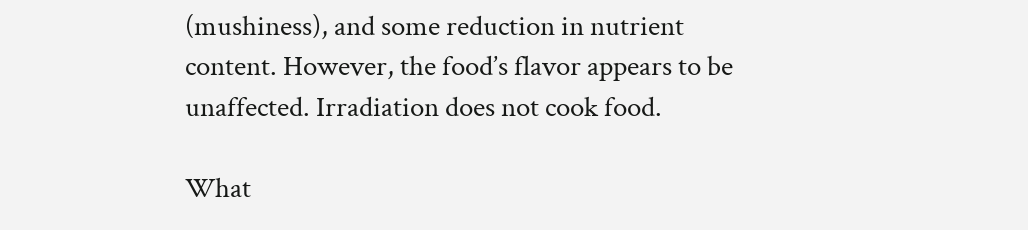(mushiness), and some reduction in nutrient content. However, the food’s flavor appears to be unaffected. Irradiation does not cook food.

What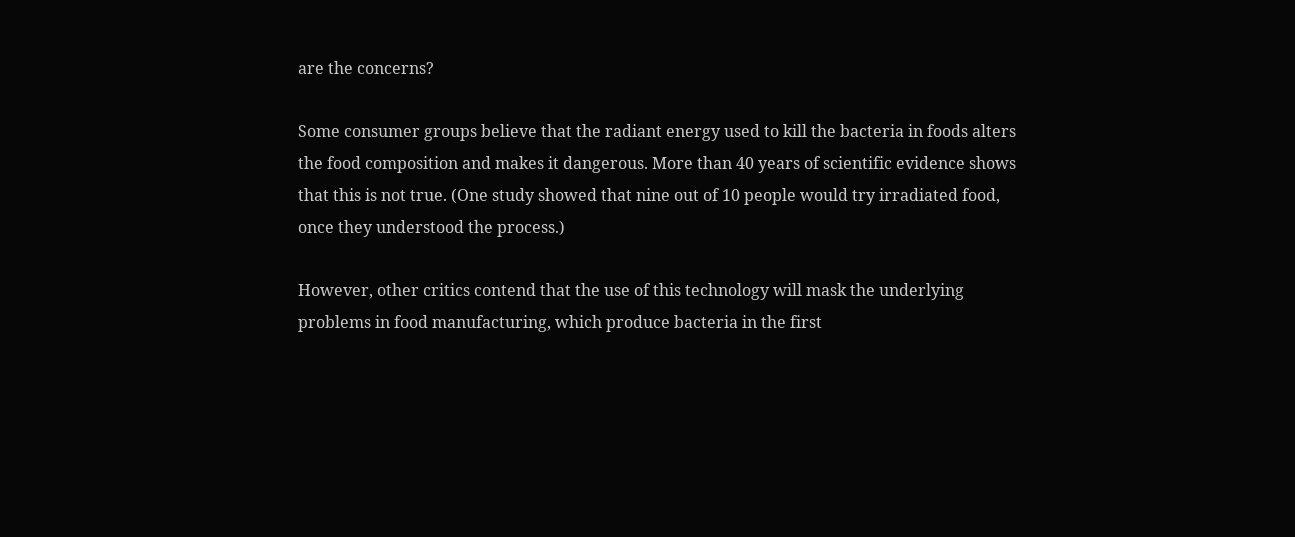are the concerns?

Some consumer groups believe that the radiant energy used to kill the bacteria in foods alters the food composition and makes it dangerous. More than 40 years of scientific evidence shows that this is not true. (One study showed that nine out of 10 people would try irradiated food, once they understood the process.)

However, other critics contend that the use of this technology will mask the underlying problems in food manufacturing, which produce bacteria in the first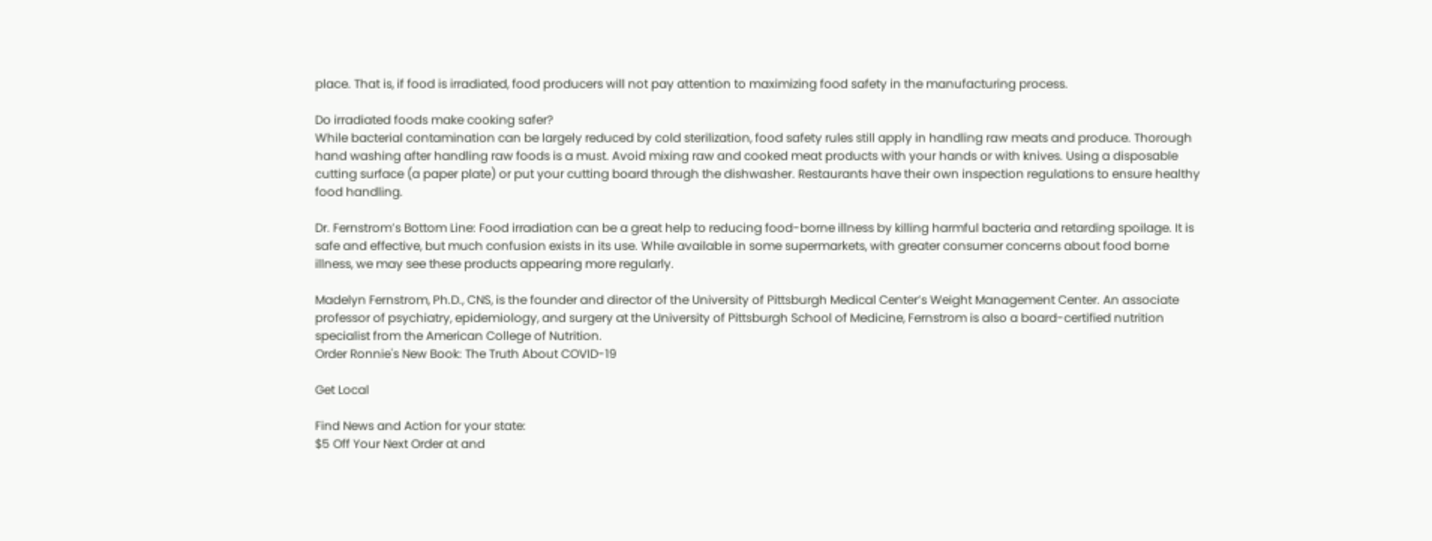place. That is, if food is irradiated, food producers will not pay attention to maximizing food safety in the manufacturing process.

Do irradiated foods make cooking safer?
While bacterial contamination can be largely reduced by cold sterilization, food safety rules still apply in handling raw meats and produce. Thorough hand washing after handling raw foods is a must. Avoid mixing raw and cooked meat products with your hands or with knives. Using a disposable cutting surface (a paper plate) or put your cutting board through the dishwasher. Restaurants have their own inspection regulations to ensure healthy food handling.

Dr. Fernstrom’s Bottom Line: Food irradiation can be a great help to reducing food-borne illness by killing harmful bacteria and retarding spoilage. It is safe and effective, but much confusion exists in its use. While available in some supermarkets, with greater consumer concerns about food borne illness, we may see these products appearing more regularly.

Madelyn Fernstrom, Ph.D., CNS, is the founder and director of the University of Pittsburgh Medical Center’s Weight Management Center. An associate professor of psychiatry, epidemiology, and surgery at the University of Pittsburgh School of Medicine, Fernstrom is also a board-certified nutrition specialist from the American College of Nutrition.
Order Ronnie's New Book: The Truth About COVID-19

Get Local

Find News and Action for your state:
$5 Off Your Next Order at and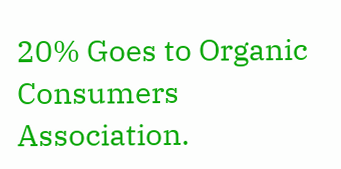20% Goes to Organic Consumers Association.